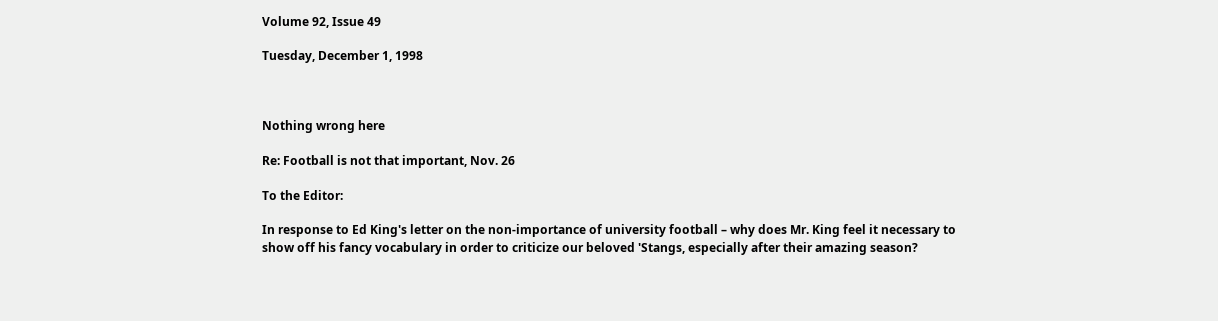Volume 92, Issue 49

Tuesday, December 1, 1998



Nothing wrong here

Re: Football is not that important, Nov. 26

To the Editor:

In response to Ed King's letter on the non-importance of university football – why does Mr. King feel it necessary to show off his fancy vocabulary in order to criticize our beloved 'Stangs, especially after their amazing season?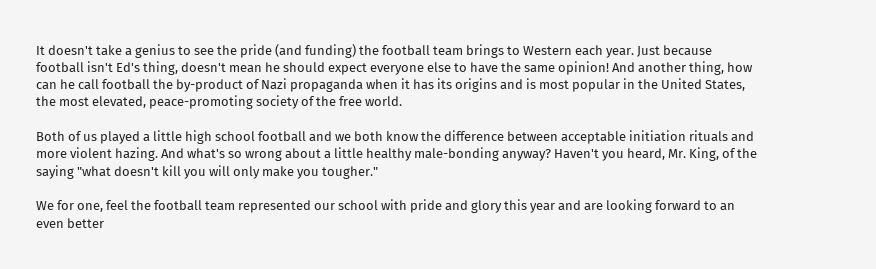It doesn't take a genius to see the pride (and funding) the football team brings to Western each year. Just because football isn't Ed's thing, doesn't mean he should expect everyone else to have the same opinion! And another thing, how can he call football the by-product of Nazi propaganda when it has its origins and is most popular in the United States, the most elevated, peace-promoting society of the free world.

Both of us played a little high school football and we both know the difference between acceptable initiation rituals and more violent hazing. And what's so wrong about a little healthy male-bonding anyway? Haven't you heard, Mr. King, of the saying "what doesn't kill you will only make you tougher."

We for one, feel the football team represented our school with pride and glory this year and are looking forward to an even better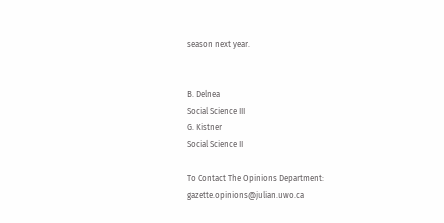season next year.


B. Delnea
Social Science III
G. Kistner
Social Science II

To Contact The Opinions Department: gazette.opinions@julian.uwo.ca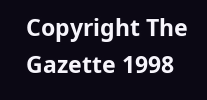Copyright The Gazette 1998